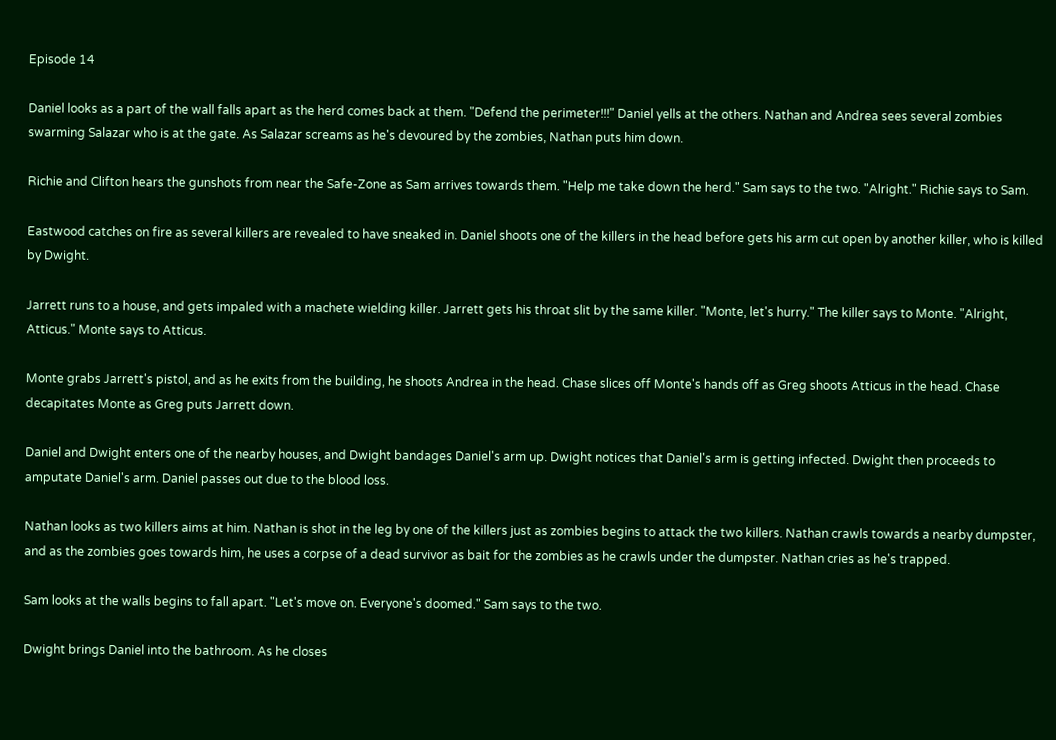Episode 14

Daniel looks as a part of the wall falls apart as the herd comes back at them. "Defend the perimeter!!!" Daniel yells at the others. Nathan and Andrea sees several zombies swarming Salazar who is at the gate. As Salazar screams as he's devoured by the zombies, Nathan puts him down.

Richie and Clifton hears the gunshots from near the Safe-Zone as Sam arrives towards them. "Help me take down the herd." Sam says to the two. "Alright." Richie says to Sam.

Eastwood catches on fire as several killers are revealed to have sneaked in. Daniel shoots one of the killers in the head before gets his arm cut open by another killer, who is killed by Dwight.

Jarrett runs to a house, and gets impaled with a machete wielding killer. Jarrett gets his throat slit by the same killer. "Monte, let's hurry." The killer says to Monte. "Alright, Atticus." Monte says to Atticus.

Monte grabs Jarrett's pistol, and as he exits from the building, he shoots Andrea in the head. Chase slices off Monte's hands off as Greg shoots Atticus in the head. Chase decapitates Monte as Greg puts Jarrett down.

Daniel and Dwight enters one of the nearby houses, and Dwight bandages Daniel's arm up. Dwight notices that Daniel's arm is getting infected. Dwight then proceeds to amputate Daniel's arm. Daniel passes out due to the blood loss.

Nathan looks as two killers aims at him. Nathan is shot in the leg by one of the killers just as zombies begins to attack the two killers. Nathan crawls towards a nearby dumpster, and as the zombies goes towards him, he uses a corpse of a dead survivor as bait for the zombies as he crawls under the dumpster. Nathan cries as he's trapped.

Sam looks at the walls begins to fall apart. "Let's move on. Everyone's doomed." Sam says to the two.

Dwight brings Daniel into the bathroom. As he closes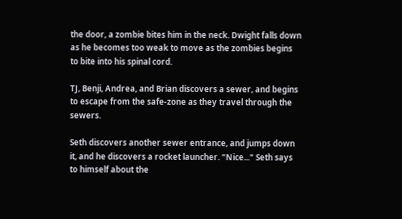the door, a zombie bites him in the neck. Dwight falls down as he becomes too weak to move as the zombies begins to bite into his spinal cord.

TJ, Benji, Andrea, and Brian discovers a sewer, and begins to escape from the safe-zone as they travel through the sewers.

Seth discovers another sewer entrance, and jumps down it, and he discovers a rocket launcher. "Nice..." Seth says to himself about the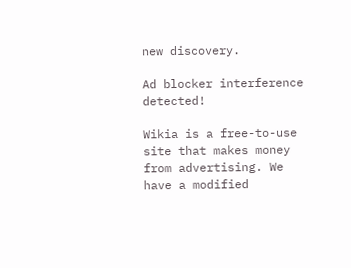new discovery.

Ad blocker interference detected!

Wikia is a free-to-use site that makes money from advertising. We have a modified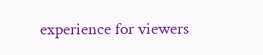experience for viewers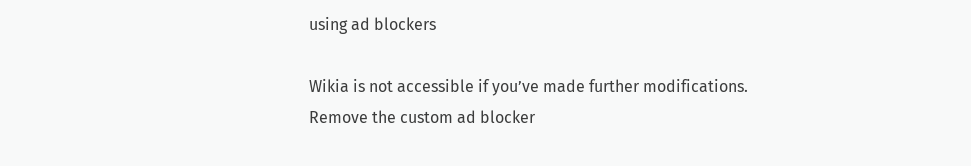using ad blockers

Wikia is not accessible if you’ve made further modifications. Remove the custom ad blocker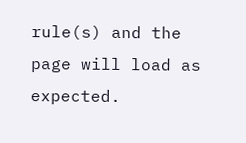rule(s) and the page will load as expected.